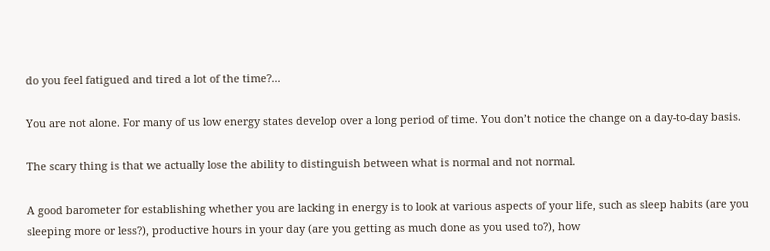do you feel fatigued and tired a lot of the time?...

You are not alone. For many of us low energy states develop over a long period of time. You don’t notice the change on a day-to-day basis.

The scary thing is that we actually lose the ability to distinguish between what is normal and not normal.

A good barometer for establishing whether you are lacking in energy is to look at various aspects of your life, such as sleep habits (are you sleeping more or less?), productive hours in your day (are you getting as much done as you used to?), how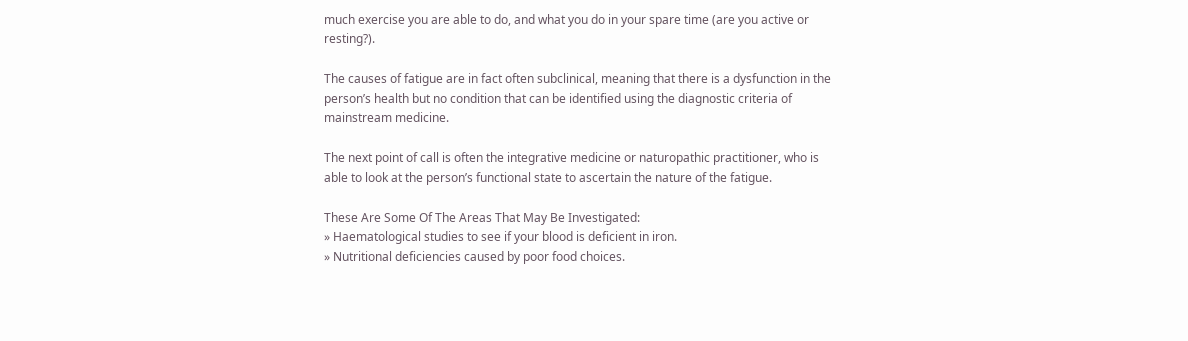much exercise you are able to do, and what you do in your spare time (are you active or resting?).

The causes of fatigue are in fact often subclinical, meaning that there is a dysfunction in the person’s health but no condition that can be identified using the diagnostic criteria of mainstream medicine.

The next point of call is often the integrative medicine or naturopathic practitioner, who is able to look at the person’s functional state to ascertain the nature of the fatigue.

These Are Some Of The Areas That May Be Investigated:
» Haematological studies to see if your blood is deficient in iron.
» Nutritional deficiencies caused by poor food choices.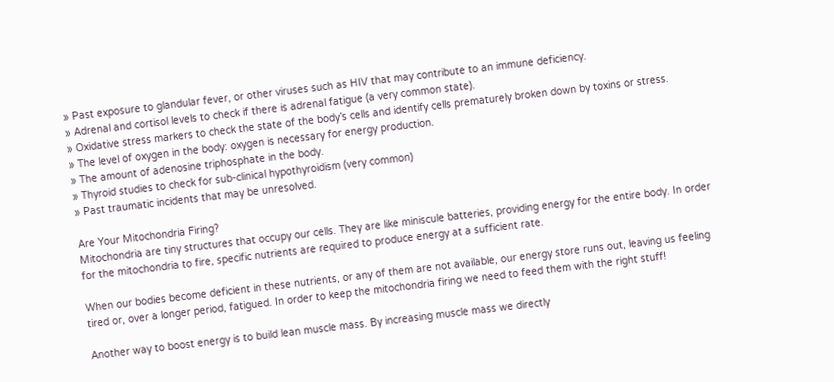» Past exposure to glandular fever, or other viruses such as HIV that may contribute to an immune deficiency.
» Adrenal and cortisol levels to check if there is adrenal fatigue (a very common state).
» Oxidative stress markers to check the state of the body’s cells and identify cells prematurely broken down by toxins or stress.
» The level of oxygen in the body: oxygen is necessary for energy production.
» The amount of adenosine triphosphate in the body.
» Thyroid studies to check for sub-clinical hypothyroidism (very common)
» Past traumatic incidents that may be unresolved.

Are Your Mitochondria Firing?
Mitochondria are tiny structures that occupy our cells. They are like miniscule batteries, providing energy for the entire body. In order for the mitochondria to fire, specific nutrients are required to produce energy at a sufficient rate.

When our bodies become deficient in these nutrients, or any of them are not available, our energy store runs out, leaving us feeling tired or, over a longer period, fatigued. In order to keep the mitochondria firing we need to feed them with the right stuff!

Another way to boost energy is to build lean muscle mass. By increasing muscle mass we directly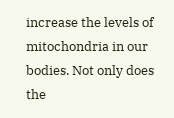increase the levels of mitochondria in our bodies. Not only does the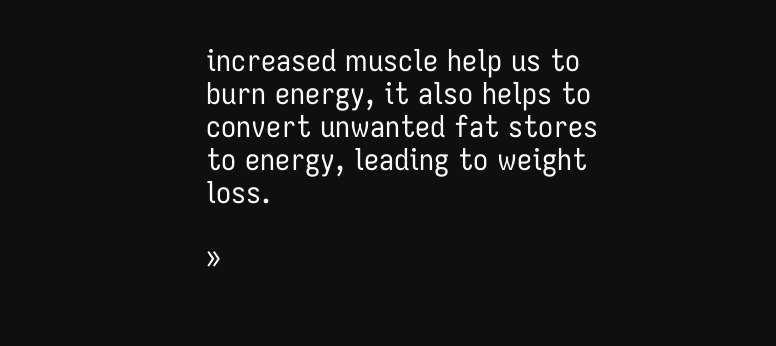increased muscle help us to burn energy, it also helps to convert unwanted fat stores to energy, leading to weight loss.

»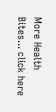More Health Bites... click here